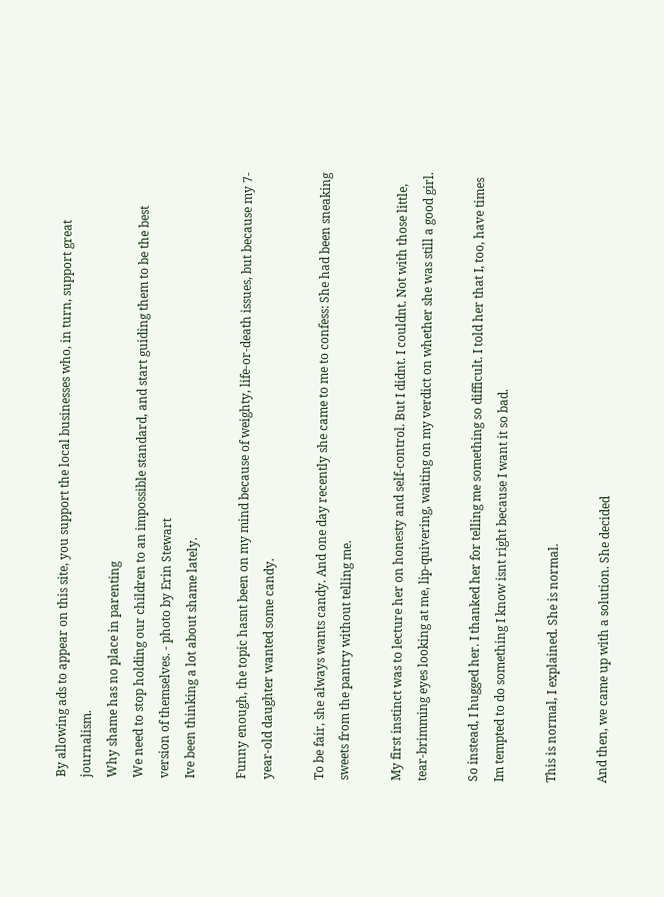By allowing ads to appear on this site, you support the local businesses who, in turn, support great journalism.
Why shame has no place in parenting
We need to stop holding our children to an impossible standard, and start guiding them to be the best version of themselves. - photo by Erin Stewart
Ive been thinking a lot about shame lately.

Funny enough, the topic hasnt been on my mind because of weighty, life-or-death issues, but because my 7-year-old daughter wanted some candy.

To be fair, she always wants candy. And one day recently she came to me to confess: She had been sneaking sweets from the pantry without telling me.

My first instinct was to lecture her on honesty and self-control. But I didnt. I couldnt. Not with those little, tear-brimming eyes looking at me, lip-quivering, waiting on my verdict on whether she was still a good girl.

So instead, I hugged her. I thanked her for telling me something so difficult. I told her that I, too, have times Im tempted to do something I know isnt right because I want it so bad.

This is normal, I explained. She is normal.

And then, we came up with a solution. She decided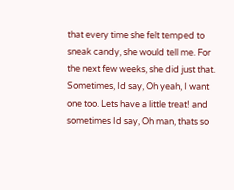that every time she felt temped to sneak candy, she would tell me. For the next few weeks, she did just that. Sometimes, Id say, Oh yeah, I want one too. Lets have a little treat! and sometimes Id say, Oh man, thats so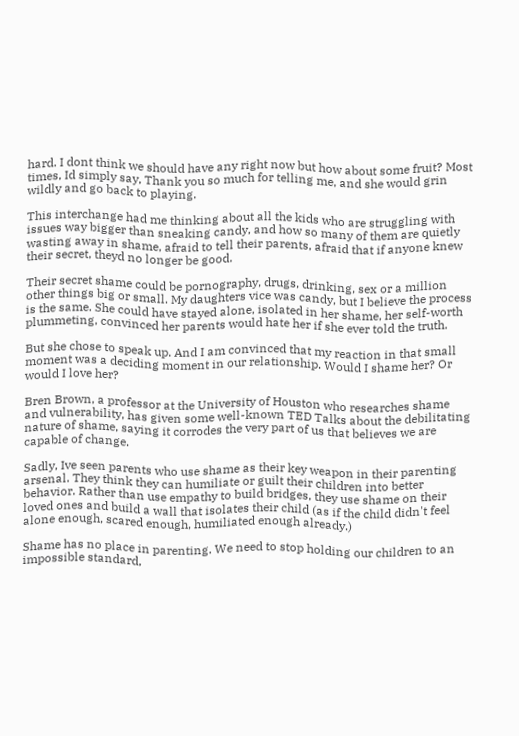hard. I dont think we should have any right now but how about some fruit? Most times, Id simply say, Thank you so much for telling me, and she would grin wildly and go back to playing.

This interchange had me thinking about all the kids who are struggling with issues way bigger than sneaking candy, and how so many of them are quietly wasting away in shame, afraid to tell their parents, afraid that if anyone knew their secret, theyd no longer be good.

Their secret shame could be pornography, drugs, drinking, sex or a million other things big or small. My daughters vice was candy, but I believe the process is the same. She could have stayed alone, isolated in her shame, her self-worth plummeting, convinced her parents would hate her if she ever told the truth.

But she chose to speak up. And I am convinced that my reaction in that small moment was a deciding moment in our relationship. Would I shame her? Or would I love her?

Bren Brown, a professor at the University of Houston who researches shame and vulnerability, has given some well-known TED Talks about the debilitating nature of shame, saying it corrodes the very part of us that believes we are capable of change.

Sadly, Ive seen parents who use shame as their key weapon in their parenting arsenal. They think they can humiliate or guilt their children into better behavior. Rather than use empathy to build bridges, they use shame on their loved ones and build a wall that isolates their child (as if the child didn't feel alone enough, scared enough, humiliated enough already.)

Shame has no place in parenting. We need to stop holding our children to an impossible standard,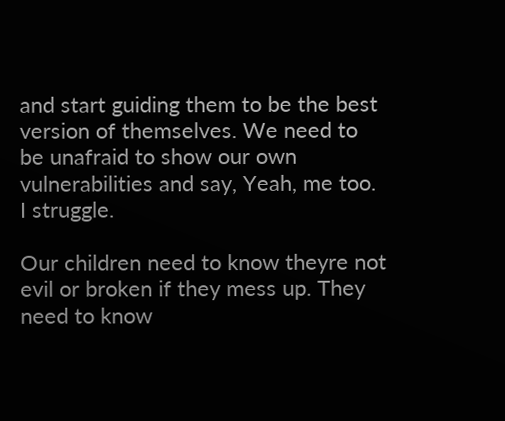and start guiding them to be the best version of themselves. We need to be unafraid to show our own vulnerabilities and say, Yeah, me too. I struggle.

Our children need to know theyre not evil or broken if they mess up. They need to know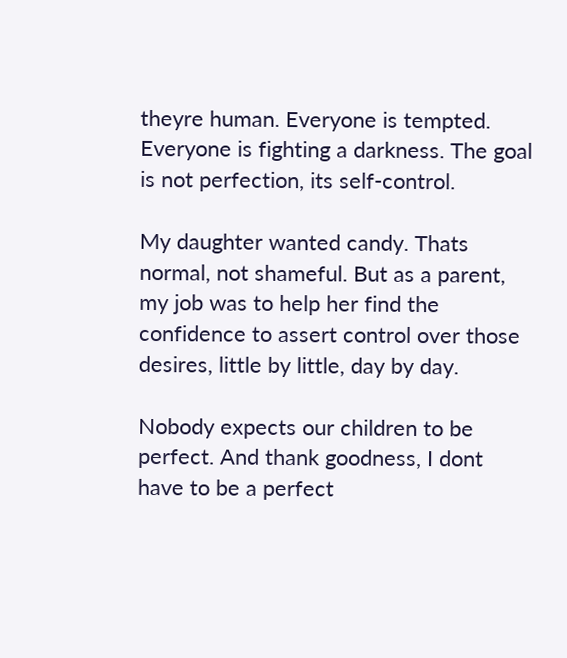theyre human. Everyone is tempted. Everyone is fighting a darkness. The goal is not perfection, its self-control.

My daughter wanted candy. Thats normal, not shameful. But as a parent, my job was to help her find the confidence to assert control over those desires, little by little, day by day.

Nobody expects our children to be perfect. And thank goodness, I dont have to be a perfect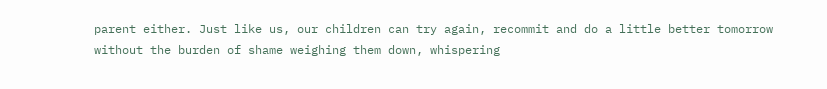parent either. Just like us, our children can try again, recommit and do a little better tomorrow without the burden of shame weighing them down, whispering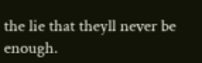the lie that theyll never be enough.